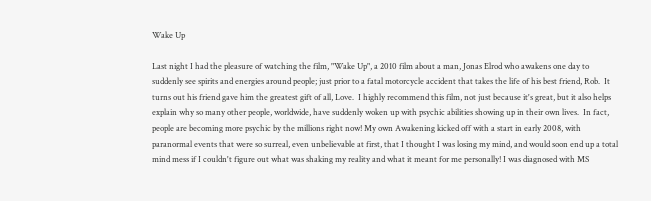Wake Up

Last night I had the pleasure of watching the film, "Wake Up", a 2010 film about a man, Jonas Elrod who awakens one day to suddenly see spirits and energies around people; just prior to a fatal motorcycle accident that takes the life of his best friend, Rob.  It turns out his friend gave him the greatest gift of all, Love.  I highly recommend this film, not just because it's great, but it also helps explain why so many other people, worldwide, have suddenly woken up with psychic abilities showing up in their own lives.  In fact, people are becoming more psychic by the millions right now! My own Awakening kicked off with a start in early 2008, with paranormal events that were so surreal, even unbelievable at first, that I thought I was losing my mind, and would soon end up a total mind mess if I couldn't figure out what was shaking my reality and what it meant for me personally! I was diagnosed with MS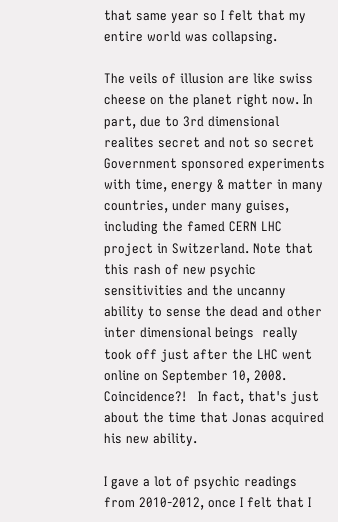that same year so I felt that my entire world was collapsing.

The veils of illusion are like swiss cheese on the planet right now. In part, due to 3rd dimensional realites secret and not so secret Government sponsored experiments with time, energy & matter in many countries, under many guises, including the famed CERN LHC project in Switzerland. Note that this rash of new psychic sensitivities and the uncanny ability to sense the dead and other inter dimensional beings  really took off just after the LHC went online on September 10, 2008.  Coincidence?!   In fact, that's just about the time that Jonas acquired his new ability.

I gave a lot of psychic readings from 2010-2012, once I felt that I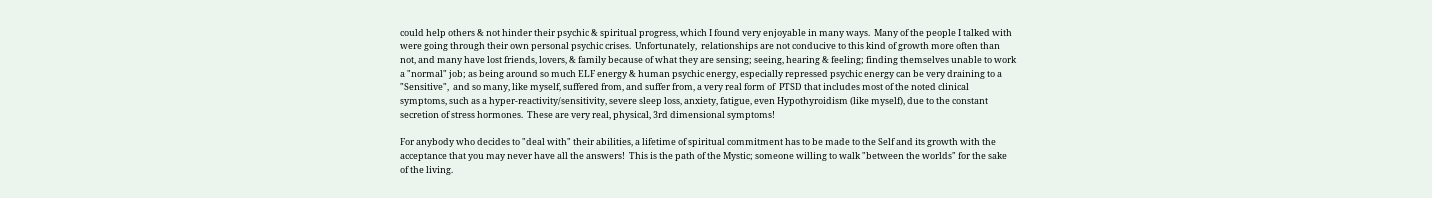could help others & not hinder their psychic & spiritual progress, which I found very enjoyable in many ways.  Many of the people I talked with were going through their own personal psychic crises.  Unfortunately,  relationships are not conducive to this kind of growth more often than not, and many have lost friends, lovers, & family because of what they are sensing; seeing, hearing & feeling; finding themselves unable to work a "normal" job; as being around so much ELF energy & human psychic energy, especially repressed psychic energy can be very draining to a "Sensitive",  and so many, like myself, suffered from, and suffer from, a very real form of  PTSD that includes most of the noted clinical symptoms, such as a hyper-reactivity/sensitivity, severe sleep loss, anxiety, fatigue, even Hypothyroidism (like myself), due to the constant secretion of stress hormones.  These are very real, physical, 3rd dimensional symptoms!

For anybody who decides to "deal with" their abilities, a lifetime of spiritual commitment has to be made to the Self and its growth with the acceptance that you may never have all the answers!  This is the path of the Mystic; someone willing to walk "between the worlds" for the sake of the living.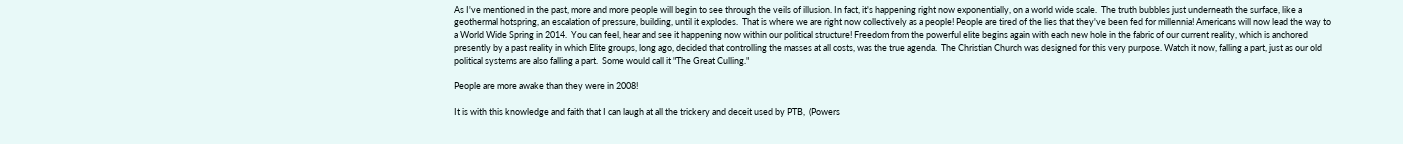As I've mentioned in the past, more and more people will begin to see through the veils of illusion. In fact, it's happening right now exponentially, on a world wide scale.  The truth bubbles just underneath the surface, like a geothermal hotspring, an escalation of pressure, building, until it explodes.  That is where we are right now collectively as a people! People are tired of the lies that they've been fed for millennia! Americans will now lead the way to a World Wide Spring in 2014.  You can feel, hear and see it happening now within our political structure! Freedom from the powerful elite begins again with each new hole in the fabric of our current reality, which is anchored presently by a past reality in which Elite groups, long ago, decided that controlling the masses at all costs, was the true agenda.  The Christian Church was designed for this very purpose. Watch it now, falling a part, just as our old political systems are also falling a part.  Some would call it "The Great Culling."

People are more awake than they were in 2008!

It is with this knowledge and faith that I can laugh at all the trickery and deceit used by PTB,  (Powers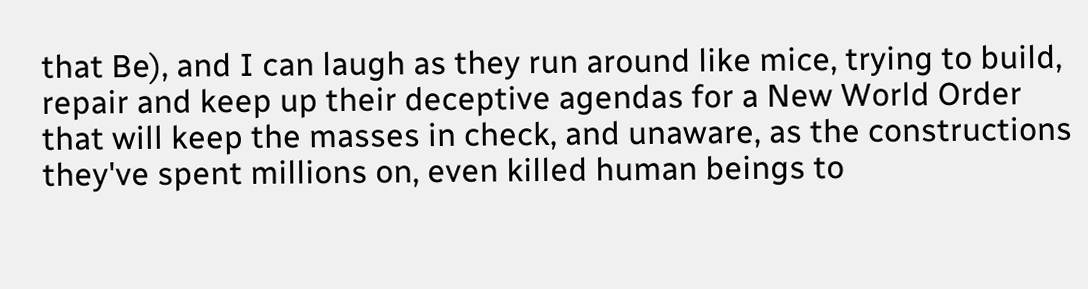that Be), and I can laugh as they run around like mice, trying to build, repair and keep up their deceptive agendas for a New World Order that will keep the masses in check, and unaware, as the constructions they've spent millions on, even killed human beings to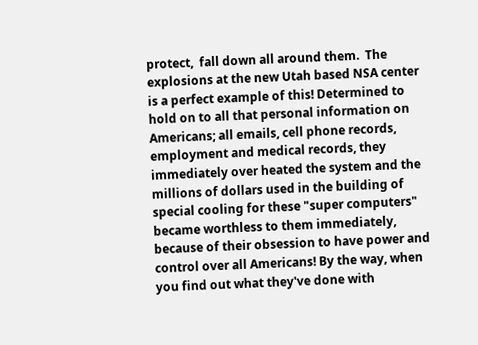protect,  fall down all around them.  The explosions at the new Utah based NSA center is a perfect example of this! Determined to hold on to all that personal information on Americans; all emails, cell phone records, employment and medical records, they immediately over heated the system and the millions of dollars used in the building of special cooling for these "super computers" became worthless to them immediately, because of their obsession to have power and control over all Americans! By the way, when you find out what they've done with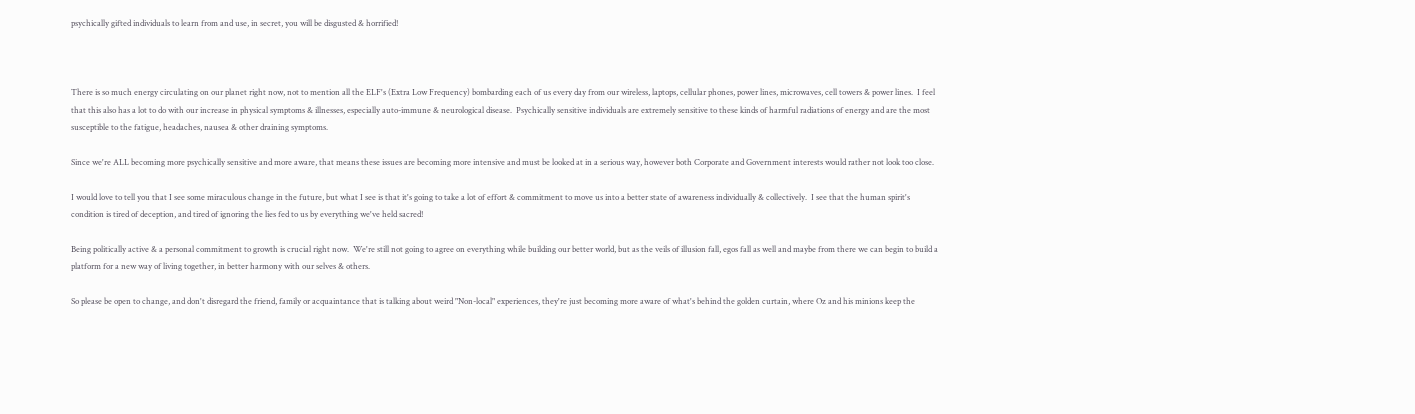psychically gifted individuals to learn from and use, in secret, you will be disgusted & horrified!



There is so much energy circulating on our planet right now, not to mention all the ELF's (Extra Low Frequency) bombarding each of us every day from our wireless, laptops, cellular phones, power lines, microwaves, cell towers & power lines.  I feel that this also has a lot to do with our increase in physical symptoms & illnesses, especially auto-immune & neurological disease.  Psychically sensitive individuals are extremely sensitive to these kinds of harmful radiations of energy and are the most susceptible to the fatigue, headaches, nausea & other draining symptoms.

Since we're ALL becoming more psychically sensitive and more aware, that means these issues are becoming more intensive and must be looked at in a serious way, however both Corporate and Government interests would rather not look too close.

I would love to tell you that I see some miraculous change in the future, but what I see is that it's going to take a lot of effort & commitment to move us into a better state of awareness individually & collectively.  I see that the human spirit's condition is tired of deception, and tired of ignoring the lies fed to us by everything we've held sacred!

Being politically active & a personal commitment to growth is crucial right now.  We're still not going to agree on everything while building our better world, but as the veils of illusion fall, egos fall as well and maybe from there we can begin to build a platform for a new way of living together, in better harmony with our selves & others.

So please be open to change, and don't disregard the friend, family or acquaintance that is talking about weird "Non-local" experiences, they're just becoming more aware of what's behind the golden curtain, where Oz and his minions keep the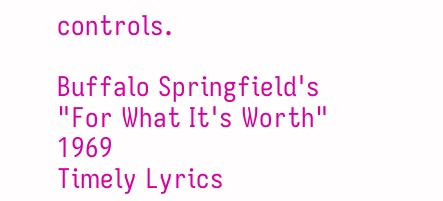controls.

Buffalo Springfield's
"For What It's Worth" 1969
Timely Lyrics